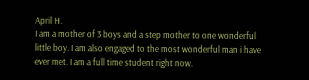April H.
I am a mother of 3 boys and a step mother to one wonderful little boy. I am also engaged to the most wonderful man i have ever met. I am a full time student right now.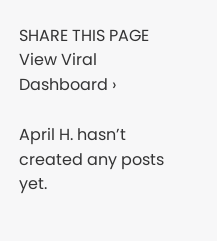SHARE THIS PAGE View Viral Dashboard ›

April H. hasn’t created any posts yet.